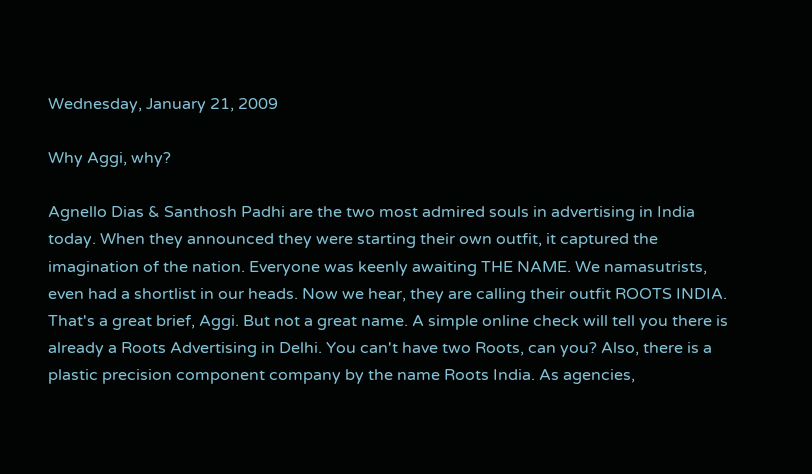Wednesday, January 21, 2009

Why Aggi, why?

Agnello Dias & Santhosh Padhi are the two most admired souls in advertising in India today. When they announced they were starting their own outfit, it captured the imagination of the nation. Everyone was keenly awaiting THE NAME. We namasutrists, even had a shortlist in our heads. Now we hear, they are calling their outfit ROOTS INDIA. That's a great brief, Aggi. But not a great name. A simple online check will tell you there is already a Roots Advertising in Delhi. You can't have two Roots, can you? Also, there is a plastic precision component company by the name Roots India. As agencies,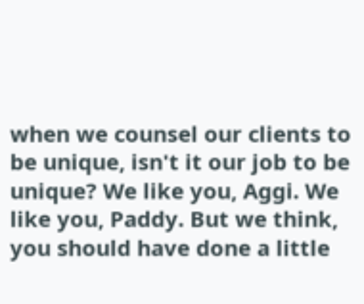when we counsel our clients to be unique, isn't it our job to be unique? We like you, Aggi. We like you, Paddy. But we think, you should have done a little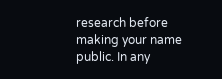research before making your name public. In any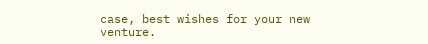case, best wishes for your new venture.